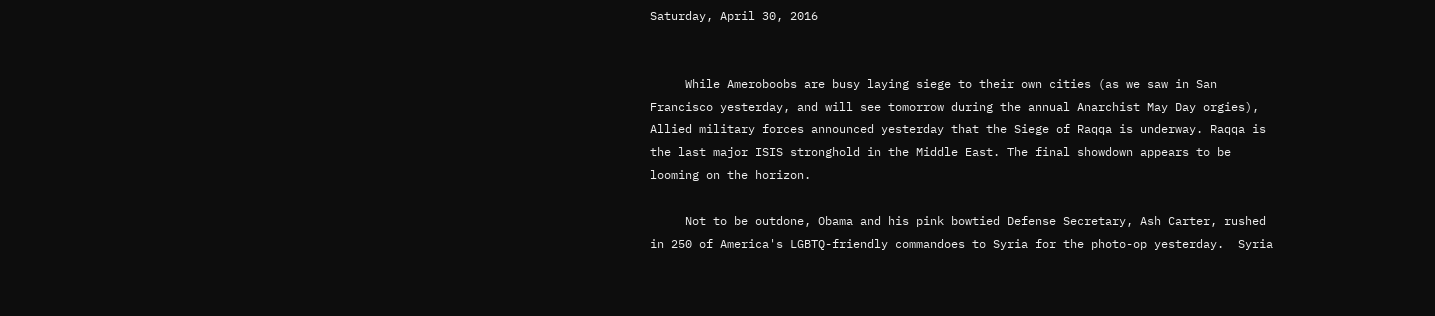Saturday, April 30, 2016


     While Ameroboobs are busy laying siege to their own cities (as we saw in San Francisco yesterday, and will see tomorrow during the annual Anarchist May Day orgies), Allied military forces announced yesterday that the Siege of Raqqa is underway. Raqqa is the last major ISIS stronghold in the Middle East. The final showdown appears to be looming on the horizon.

     Not to be outdone, Obama and his pink bowtied Defense Secretary, Ash Carter, rushed in 250 of America's LGBTQ-friendly commandoes to Syria for the photo-op yesterday.  Syria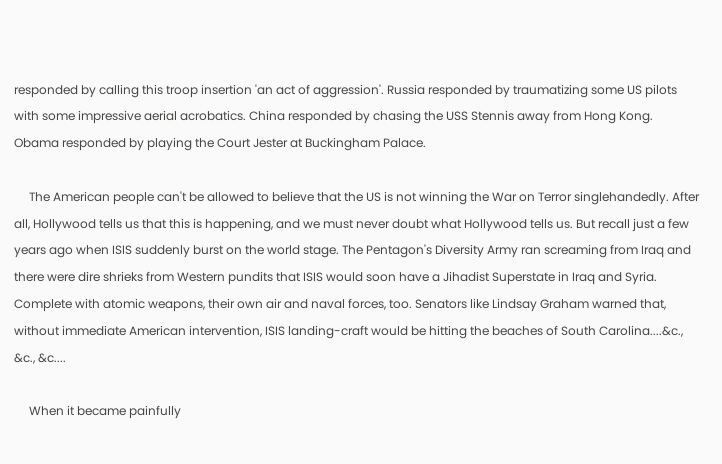responded by calling this troop insertion 'an act of aggression'. Russia responded by traumatizing some US pilots with some impressive aerial acrobatics. China responded by chasing the USS Stennis away from Hong Kong. Obama responded by playing the Court Jester at Buckingham Palace.

     The American people can't be allowed to believe that the US is not winning the War on Terror singlehandedly. After all, Hollywood tells us that this is happening, and we must never doubt what Hollywood tells us. But recall just a few years ago when ISIS suddenly burst on the world stage. The Pentagon's Diversity Army ran screaming from Iraq and there were dire shrieks from Western pundits that ISIS would soon have a Jihadist Superstate in Iraq and Syria. Complete with atomic weapons, their own air and naval forces, too. Senators like Lindsay Graham warned that, without immediate American intervention, ISIS landing-craft would be hitting the beaches of South Carolina....&c., &c., &c....

     When it became painfully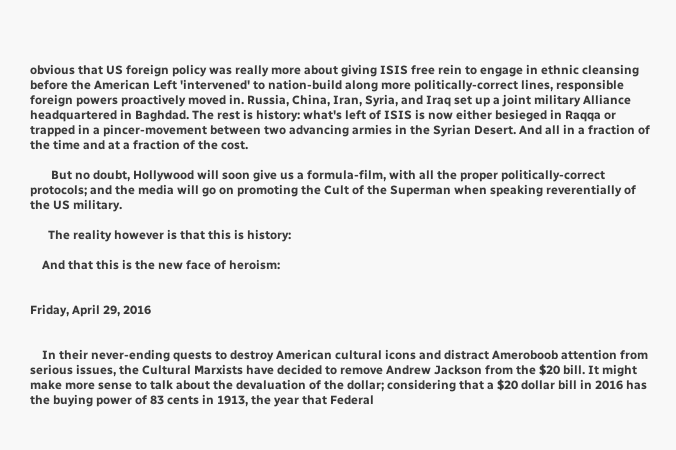obvious that US foreign policy was really more about giving ISIS free rein to engage in ethnic cleansing before the American Left 'intervened' to nation-build along more politically-correct lines, responsible foreign powers proactively moved in. Russia, China, Iran, Syria, and Iraq set up a joint military Alliance headquartered in Baghdad. The rest is history: what's left of ISIS is now either besieged in Raqqa or trapped in a pincer-movement between two advancing armies in the Syrian Desert. And all in a fraction of the time and at a fraction of the cost.

       But no doubt, Hollywood will soon give us a formula-film, with all the proper politically-correct protocols; and the media will go on promoting the Cult of the Superman when speaking reverentially of the US military.

      The reality however is that this is history:

    And that this is the new face of heroism:


Friday, April 29, 2016


    In their never-ending quests to destroy American cultural icons and distract Ameroboob attention from serious issues, the Cultural Marxists have decided to remove Andrew Jackson from the $20 bill. It might make more sense to talk about the devaluation of the dollar; considering that a $20 dollar bill in 2016 has the buying power of 83 cents in 1913, the year that Federal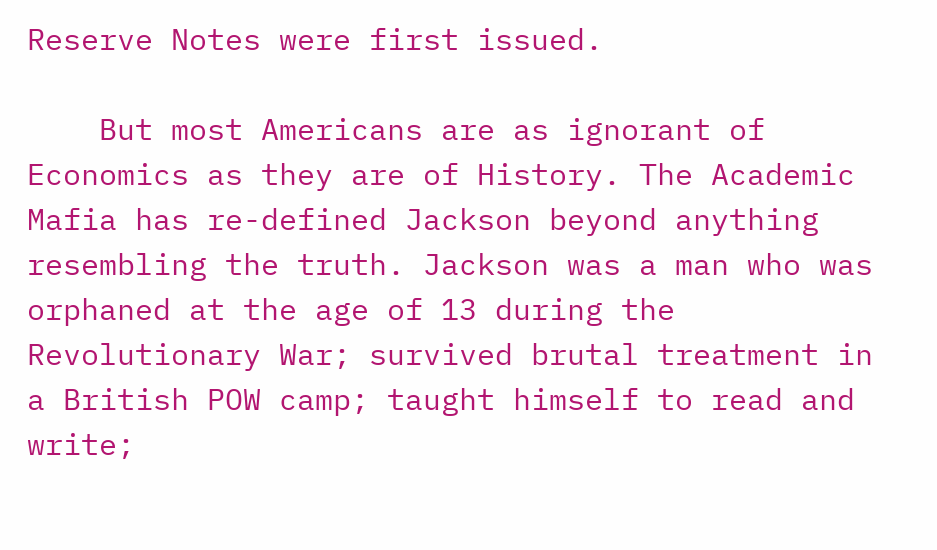Reserve Notes were first issued.

    But most Americans are as ignorant of Economics as they are of History. The Academic Mafia has re-defined Jackson beyond anything resembling the truth. Jackson was a man who was orphaned at the age of 13 during the Revolutionary War; survived brutal treatment in a British POW camp; taught himself to read and write;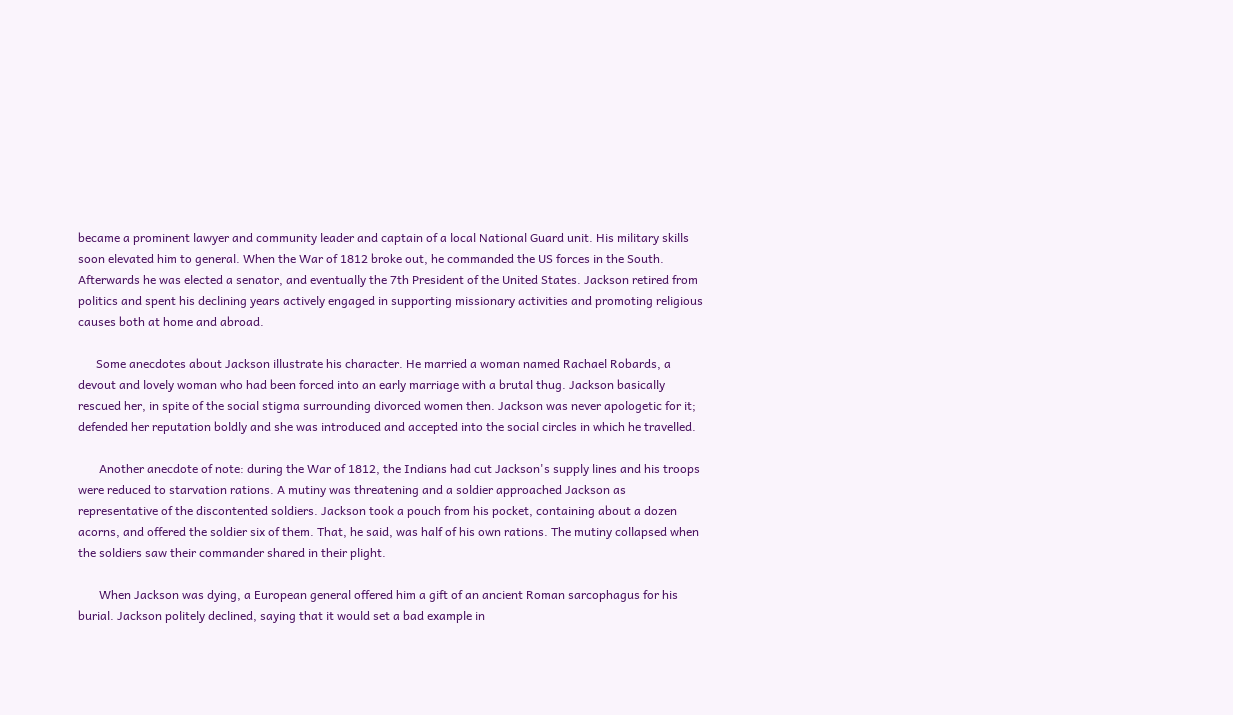became a prominent lawyer and community leader and captain of a local National Guard unit. His military skills soon elevated him to general. When the War of 1812 broke out, he commanded the US forces in the South. Afterwards he was elected a senator, and eventually the 7th President of the United States. Jackson retired from politics and spent his declining years actively engaged in supporting missionary activities and promoting religious causes both at home and abroad.

      Some anecdotes about Jackson illustrate his character. He married a woman named Rachael Robards, a devout and lovely woman who had been forced into an early marriage with a brutal thug. Jackson basically rescued her, in spite of the social stigma surrounding divorced women then. Jackson was never apologetic for it; defended her reputation boldly and she was introduced and accepted into the social circles in which he travelled.

       Another anecdote of note: during the War of 1812, the Indians had cut Jackson's supply lines and his troops were reduced to starvation rations. A mutiny was threatening and a soldier approached Jackson as representative of the discontented soldiers. Jackson took a pouch from his pocket, containing about a dozen acorns, and offered the soldier six of them. That, he said, was half of his own rations. The mutiny collapsed when the soldiers saw their commander shared in their plight.

       When Jackson was dying, a European general offered him a gift of an ancient Roman sarcophagus for his burial. Jackson politely declined, saying that it would set a bad example in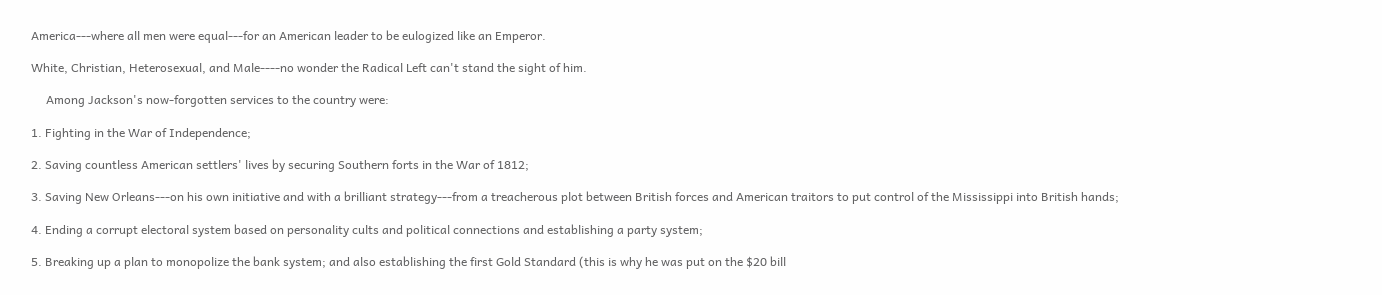America---where all men were equal---for an American leader to be eulogized like an Emperor.

White, Christian, Heterosexual, and Male----no wonder the Radical Left can't stand the sight of him.

     Among Jackson's now-forgotten services to the country were:

1. Fighting in the War of Independence;

2. Saving countless American settlers' lives by securing Southern forts in the War of 1812;

3. Saving New Orleans---on his own initiative and with a brilliant strategy---from a treacherous plot between British forces and American traitors to put control of the Mississippi into British hands;

4. Ending a corrupt electoral system based on personality cults and political connections and establishing a party system;

5. Breaking up a plan to monopolize the bank system; and also establishing the first Gold Standard (this is why he was put on the $20 bill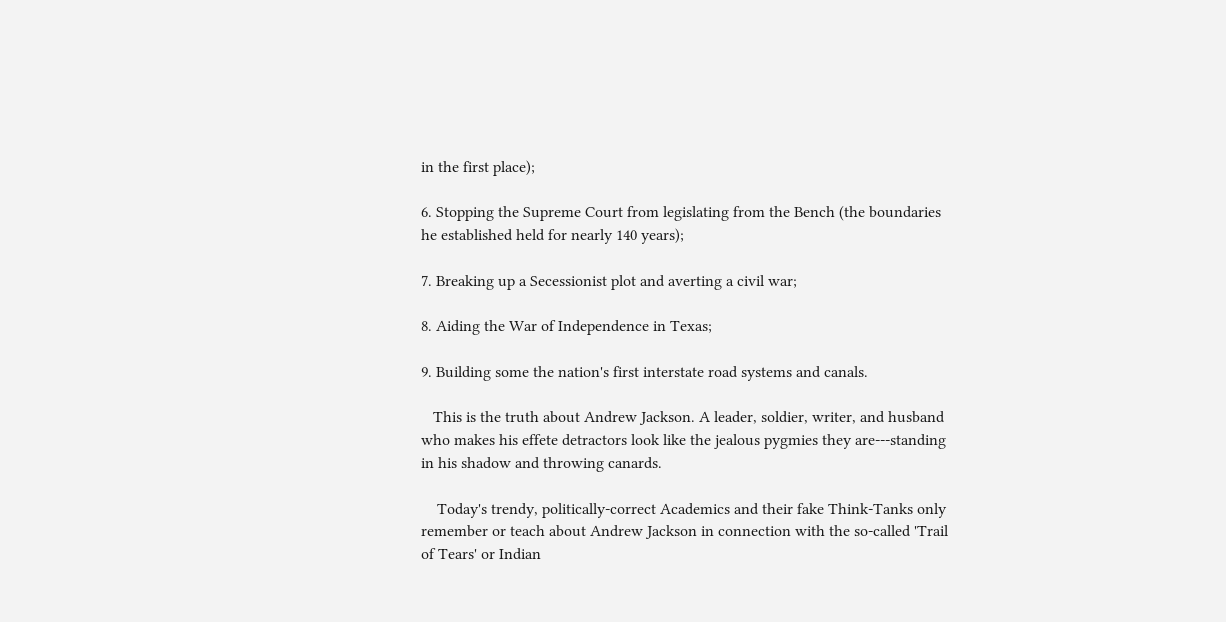in the first place);

6. Stopping the Supreme Court from legislating from the Bench (the boundaries he established held for nearly 140 years);

7. Breaking up a Secessionist plot and averting a civil war;

8. Aiding the War of Independence in Texas;

9. Building some the nation's first interstate road systems and canals.

   This is the truth about Andrew Jackson. A leader, soldier, writer, and husband who makes his effete detractors look like the jealous pygmies they are---standing in his shadow and throwing canards.

    Today's trendy, politically-correct Academics and their fake Think-Tanks only remember or teach about Andrew Jackson in connection with the so-called 'Trail of Tears' or Indian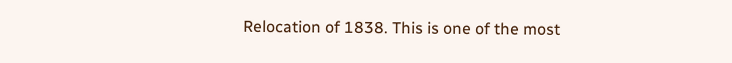Relocation of 1838. This is one of the most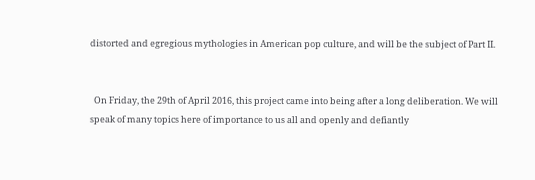distorted and egregious mythologies in American pop culture, and will be the subject of Part II.


  On Friday, the 29th of April 2016, this project came into being after a long deliberation. We will speak of many topics here of importance to us all and openly and defiantly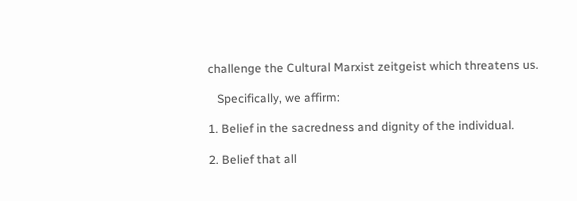challenge the Cultural Marxist zeitgeist which threatens us.

   Specifically, we affirm:

1. Belief in the sacredness and dignity of the individual.

2. Belief that all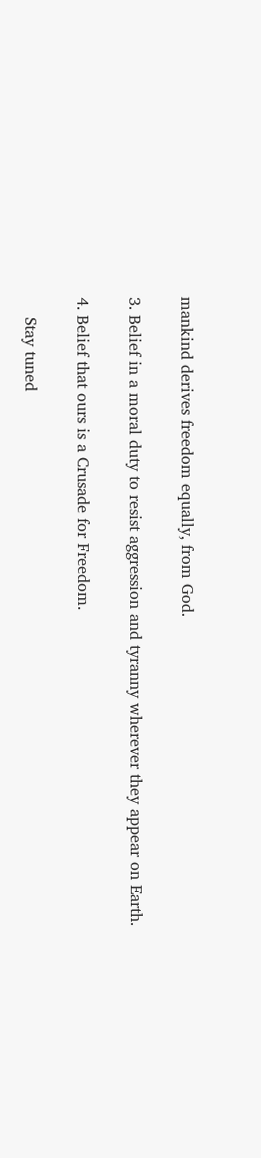mankind derives freedom equally, from God.

3. Belief in a moral duty to resist aggression and tyranny wherever they appear on Earth.

4. Belief that ours is a Crusade for Freedom.

    Stay tuned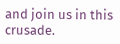and join us in this crusade.